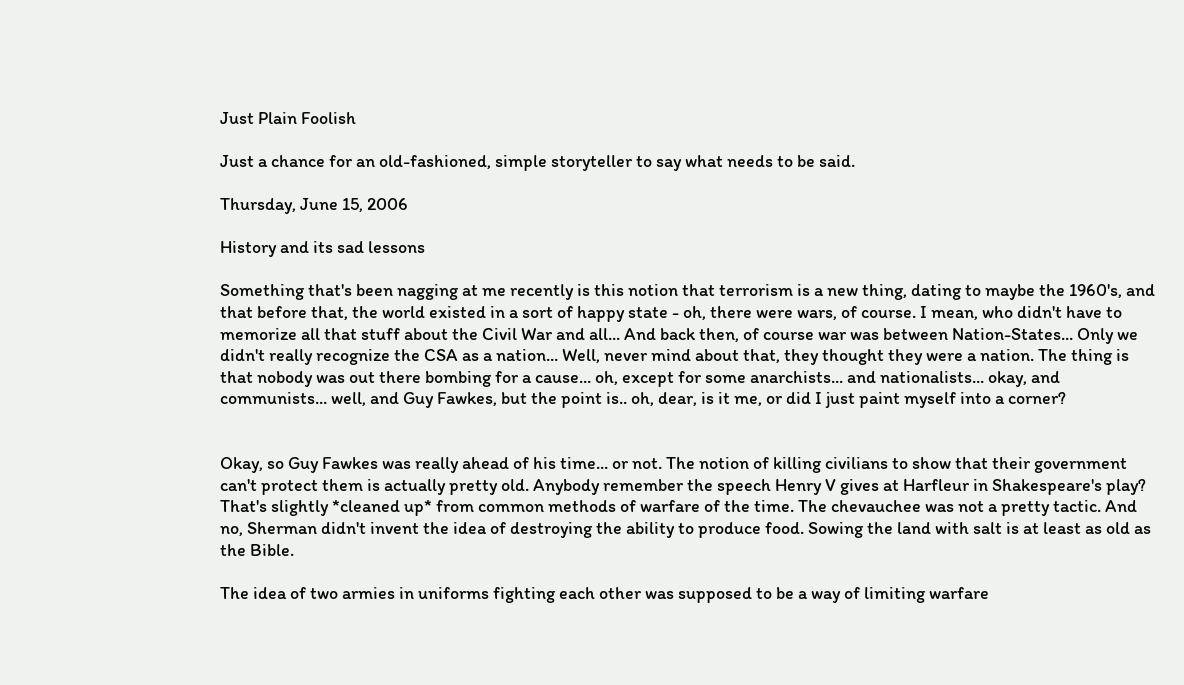Just Plain Foolish

Just a chance for an old-fashioned, simple storyteller to say what needs to be said.

Thursday, June 15, 2006

History and its sad lessons

Something that's been nagging at me recently is this notion that terrorism is a new thing, dating to maybe the 1960's, and that before that, the world existed in a sort of happy state - oh, there were wars, of course. I mean, who didn't have to memorize all that stuff about the Civil War and all... And back then, of course war was between Nation-States... Only we didn't really recognize the CSA as a nation... Well, never mind about that, they thought they were a nation. The thing is that nobody was out there bombing for a cause... oh, except for some anarchists... and nationalists... okay, and communists... well, and Guy Fawkes, but the point is.. oh, dear, is it me, or did I just paint myself into a corner?


Okay, so Guy Fawkes was really ahead of his time... or not. The notion of killing civilians to show that their government can't protect them is actually pretty old. Anybody remember the speech Henry V gives at Harfleur in Shakespeare's play? That's slightly *cleaned up* from common methods of warfare of the time. The chevauchee was not a pretty tactic. And no, Sherman didn't invent the idea of destroying the ability to produce food. Sowing the land with salt is at least as old as the Bible.

The idea of two armies in uniforms fighting each other was supposed to be a way of limiting warfare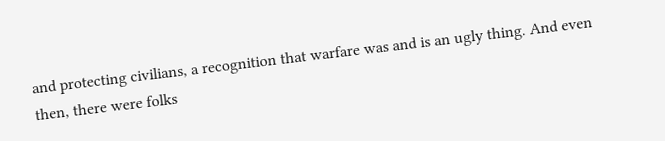and protecting civilians, a recognition that warfare was and is an ugly thing. And even then, there were folks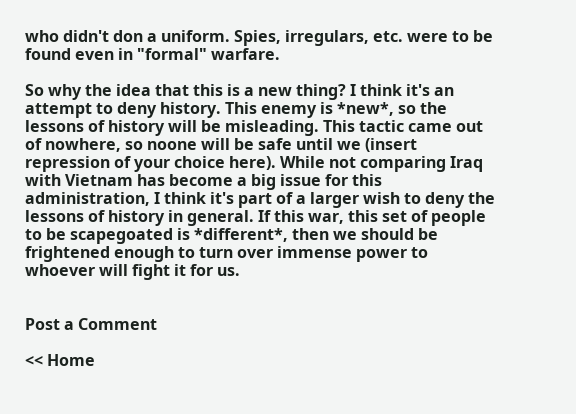who didn't don a uniform. Spies, irregulars, etc. were to be found even in "formal" warfare.

So why the idea that this is a new thing? I think it's an attempt to deny history. This enemy is *new*, so the lessons of history will be misleading. This tactic came out of nowhere, so noone will be safe until we (insert repression of your choice here). While not comparing Iraq with Vietnam has become a big issue for this administration, I think it's part of a larger wish to deny the lessons of history in general. If this war, this set of people to be scapegoated is *different*, then we should be frightened enough to turn over immense power to whoever will fight it for us.


Post a Comment

<< Home